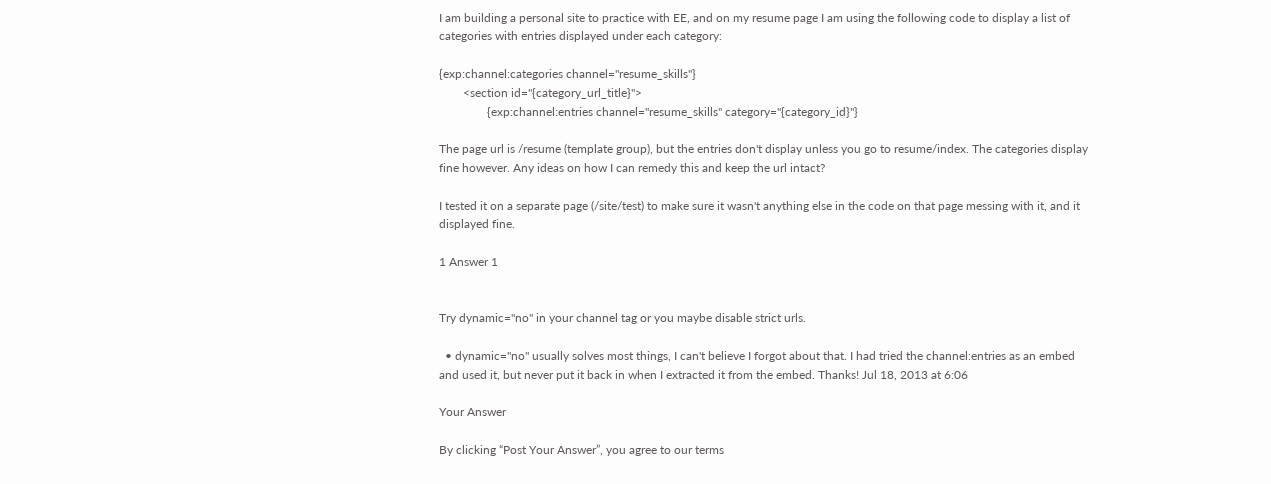I am building a personal site to practice with EE, and on my resume page I am using the following code to display a list of categories with entries displayed under each category:

{exp:channel:categories channel="resume_skills"}
        <section id="{category_url_title}">
                {exp:channel:entries channel="resume_skills" category="{category_id}"}

The page url is /resume (template group), but the entries don't display unless you go to resume/index. The categories display fine however. Any ideas on how I can remedy this and keep the url intact?

I tested it on a separate page (/site/test) to make sure it wasn't anything else in the code on that page messing with it, and it displayed fine.

1 Answer 1


Try dynamic="no" in your channel tag or you maybe disable strict urls.

  • dynamic="no" usually solves most things, I can't believe I forgot about that. I had tried the channel:entries as an embed and used it, but never put it back in when I extracted it from the embed. Thanks! Jul 18, 2013 at 6:06

Your Answer

By clicking “Post Your Answer”, you agree to our terms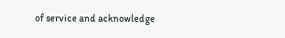of service and acknowledge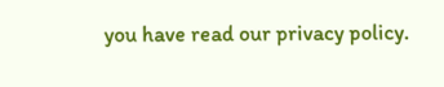you have read our privacy policy.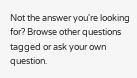Not the answer you're looking for? Browse other questions tagged or ask your own question.